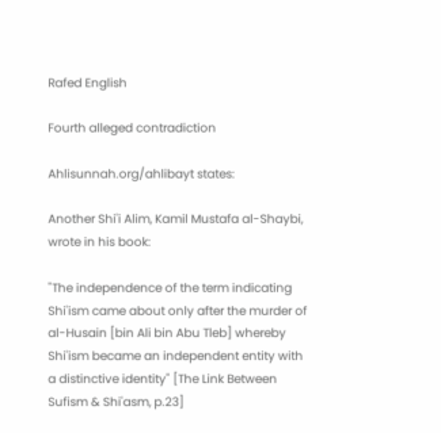Rafed English

Fourth alleged contradiction

Ahlisunnah.org/ahlibayt states:

Another Shi'i Alim, Kamil Mustafa al-Shaybi, wrote in his book:

"The independence of the term indicating Shi'ism came about only after the murder of al-Husain [bin Ali bin Abu Tleb] whereby Shi'ism became an independent entity with a distinctive identity" [The Link Between Sufism & Shi'asm, p.23]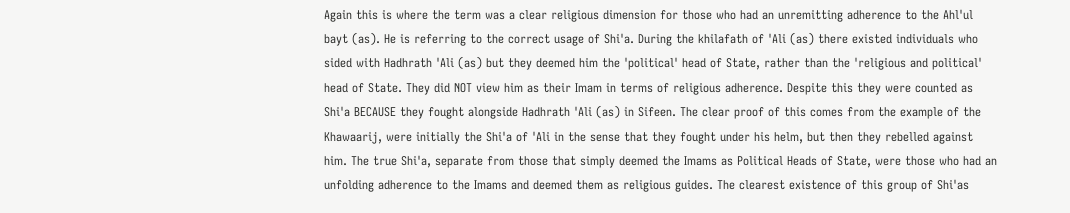Again this is where the term was a clear religious dimension for those who had an unremitting adherence to the Ahl'ul bayt (as). He is referring to the correct usage of Shi'a. During the khilafath of 'Ali (as) there existed individuals who sided with Hadhrath 'Ali (as) but they deemed him the 'political' head of State, rather than the 'religious and political' head of State. They did NOT view him as their Imam in terms of religious adherence. Despite this they were counted as Shi'a BECAUSE they fought alongside Hadhrath 'Ali (as) in Sifeen. The clear proof of this comes from the example of the Khawaarij, were initially the Shi'a of 'Ali in the sense that they fought under his helm, but then they rebelled against him. The true Shi'a, separate from those that simply deemed the Imams as Political Heads of State, were those who had an unfolding adherence to the Imams and deemed them as religious guides. The clearest existence of this group of Shi'as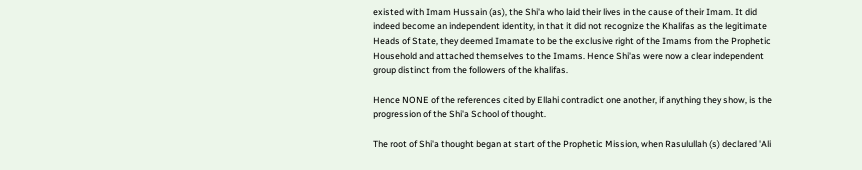existed with Imam Hussain (as), the Shi'a who laid their lives in the cause of their Imam. It did indeed become an independent identity, in that it did not recognize the Khalifas as the legitimate Heads of State, they deemed Imamate to be the exclusive right of the Imams from the Prophetic Household and attached themselves to the Imams. Hence Shi'as were now a clear independent group distinct from the followers of the khalifas.

Hence NONE of the references cited by Ellahi contradict one another, if anything they show, is the progression of the Shi'a School of thought.

The root of Shi'a thought began at start of the Prophetic Mission, when Rasulullah (s) declared 'Ali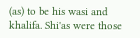(as) to be his wasi and khalifa. Shi'as were those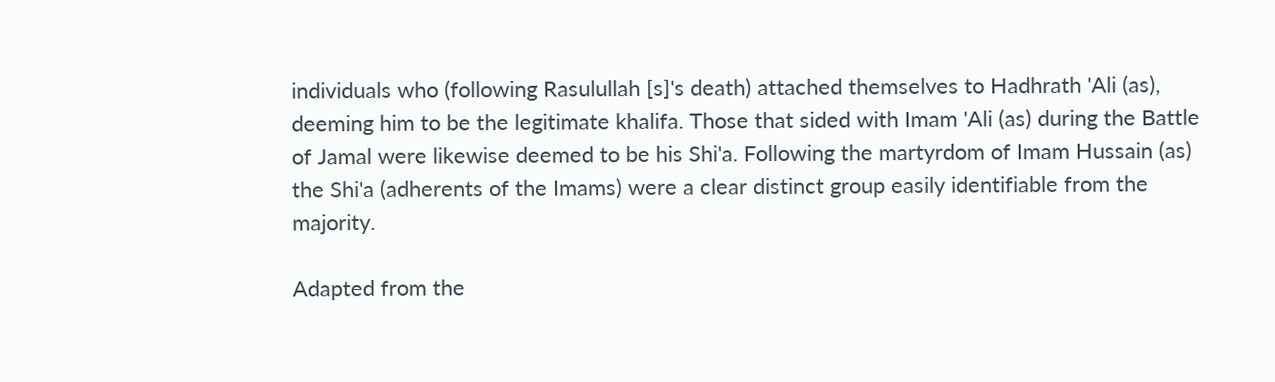individuals who (following Rasulullah [s]'s death) attached themselves to Hadhrath 'Ali (as), deeming him to be the legitimate khalifa. Those that sided with Imam 'Ali (as) during the Battle of Jamal were likewise deemed to be his Shi'a. Following the martyrdom of Imam Hussain (as) the Shi'a (adherents of the Imams) were a clear distinct group easily identifiable from the majority.

Adapted from the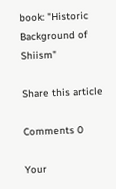book: "Historic Background of Shiism"

Share this article

Comments 0

Your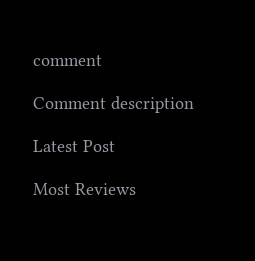comment

Comment description

Latest Post

Most Reviews